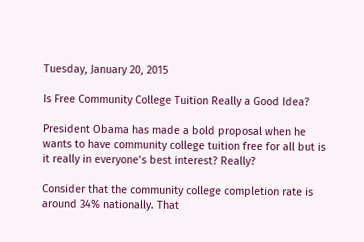Tuesday, January 20, 2015

Is Free Community College Tuition Really a Good Idea?

President Obama has made a bold proposal when he wants to have community college tuition free for all but is it really in everyone’s best interest? Really?

Consider that the community college completion rate is around 34% nationally. That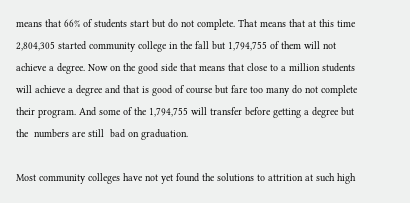means that 66% of students start but do not complete. That means that at this time 2,804,305 started community college in the fall but 1,794,755 of them will not achieve a degree. Now on the good side that means that close to a million students will achieve a degree and that is good of course but fare too many do not complete their program. And some of the 1,794,755 will transfer before getting a degree but the  numbers are still  bad on graduation.

Most community colleges have not yet found the solutions to attrition at such high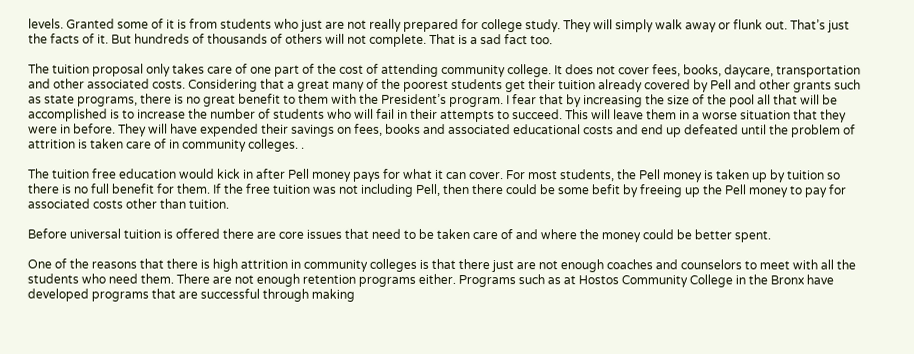levels. Granted some of it is from students who just are not really prepared for college study. They will simply walk away or flunk out. That’s just the facts of it. But hundreds of thousands of others will not complete. That is a sad fact too.

The tuition proposal only takes care of one part of the cost of attending community college. It does not cover fees, books, daycare, transportation and other associated costs. Considering that a great many of the poorest students get their tuition already covered by Pell and other grants such as state programs, there is no great benefit to them with the President’s program. I fear that by increasing the size of the pool all that will be accomplished is to increase the number of students who will fail in their attempts to succeed. This will leave them in a worse situation that they were in before. They will have expended their savings on fees, books and associated educational costs and end up defeated until the problem of attrition is taken care of in community colleges. .

The tuition free education would kick in after Pell money pays for what it can cover. For most students, the Pell money is taken up by tuition so there is no full benefit for them. If the free tuition was not including Pell, then there could be some befit by freeing up the Pell money to pay for associated costs other than tuition.

Before universal tuition is offered there are core issues that need to be taken care of and where the money could be better spent.

One of the reasons that there is high attrition in community colleges is that there just are not enough coaches and counselors to meet with all the students who need them. There are not enough retention programs either. Programs such as at Hostos Community College in the Bronx have developed programs that are successful through making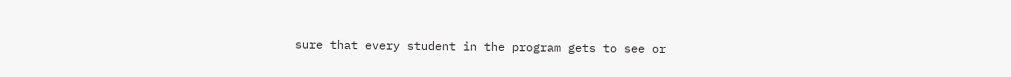sure that every student in the program gets to see or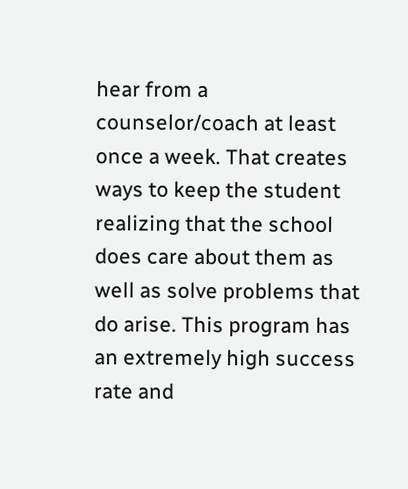hear from a counselor/coach at least once a week. That creates ways to keep the student realizing that the school does care about them as well as solve problems that do arise. This program has an extremely high success rate and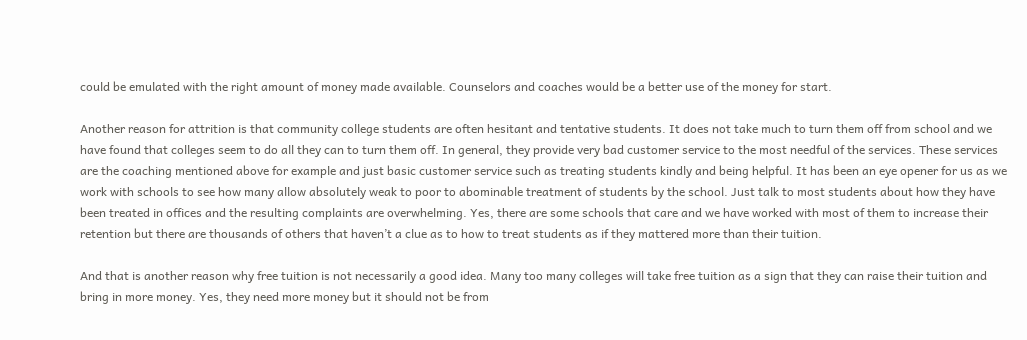could be emulated with the right amount of money made available. Counselors and coaches would be a better use of the money for start.

Another reason for attrition is that community college students are often hesitant and tentative students. It does not take much to turn them off from school and we have found that colleges seem to do all they can to turn them off. In general, they provide very bad customer service to the most needful of the services. These services are the coaching mentioned above for example and just basic customer service such as treating students kindly and being helpful. It has been an eye opener for us as we work with schools to see how many allow absolutely weak to poor to abominable treatment of students by the school. Just talk to most students about how they have been treated in offices and the resulting complaints are overwhelming. Yes, there are some schools that care and we have worked with most of them to increase their retention but there are thousands of others that haven’t a clue as to how to treat students as if they mattered more than their tuition.

And that is another reason why free tuition is not necessarily a good idea. Many too many colleges will take free tuition as a sign that they can raise their tuition and bring in more money. Yes, they need more money but it should not be from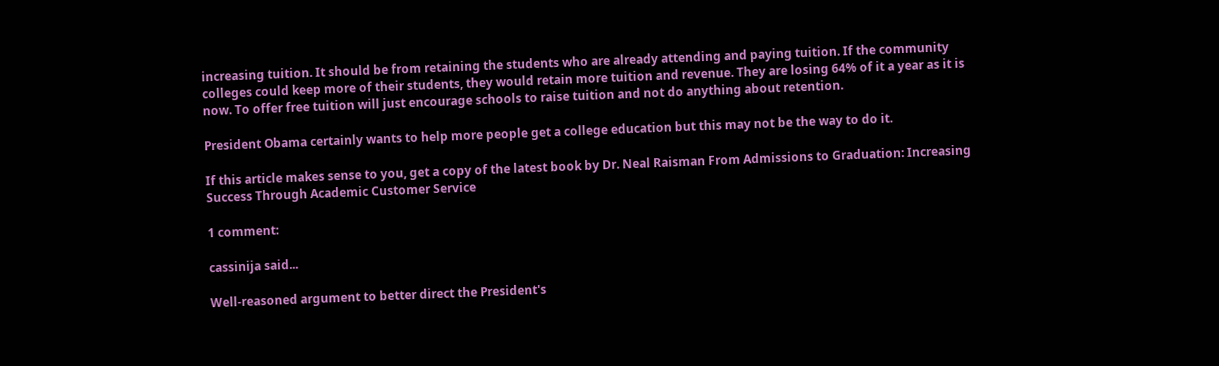increasing tuition. It should be from retaining the students who are already attending and paying tuition. If the community colleges could keep more of their students, they would retain more tuition and revenue. They are losing 64% of it a year as it is now. To offer free tuition will just encourage schools to raise tuition and not do anything about retention.

President Obama certainly wants to help more people get a college education but this may not be the way to do it.

If this article makes sense to you, get a copy of the latest book by Dr. Neal Raisman From Admissions to Graduation: Increasing Success Through Academic Customer Service

1 comment:

cassinija said...

Well-reasoned argument to better direct the President's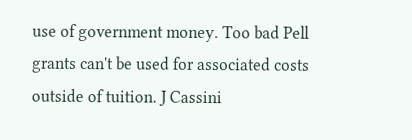use of government money. Too bad Pell grants can't be used for associated costs outside of tuition. J Cassini